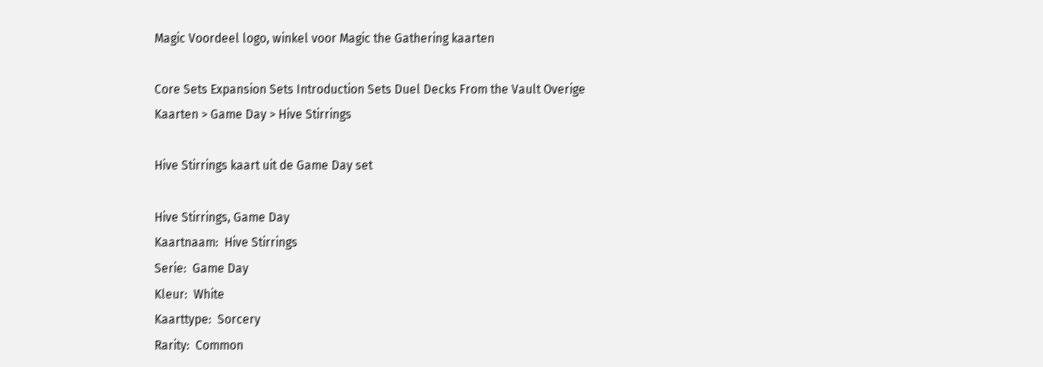Magic Voordeel logo, winkel voor Magic the Gathering kaarten

Core Sets Expansion Sets Introduction Sets Duel Decks From the Vault Overige
Kaarten > Game Day > Hive Stirrings

Hive Stirrings kaart uit de Game Day set

Hive Stirrings, Game Day
Kaartnaam:  Hive Stirrings
Serie:  Game Day
Kleur:  White
Kaarttype:  Sorcery
Rarity:  Common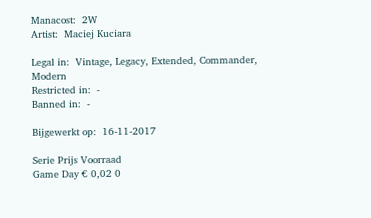Manacost:  2W
Artist:  Maciej Kuciara

Legal in:  Vintage, Legacy, Extended, Commander, Modern
Restricted in:  -
Banned in:  -

Bijgewerkt op:  16-11-2017

Serie Prijs Voorraad
Game Day € 0,02 0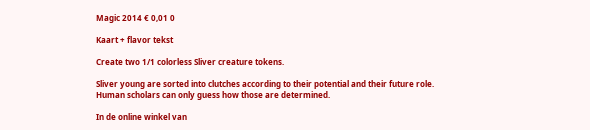Magic 2014 € 0,01 0

Kaart + flavor tekst

Create two 1/1 colorless Sliver creature tokens.

Sliver young are sorted into clutches according to their potential and their future role. Human scholars can only guess how those are determined.

In de online winkel van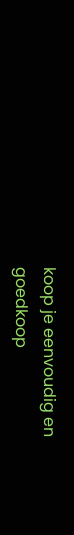koop je eenvoudig en goedkoop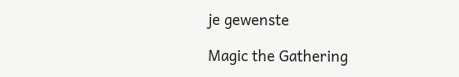je gewenste

Magic the Gathering